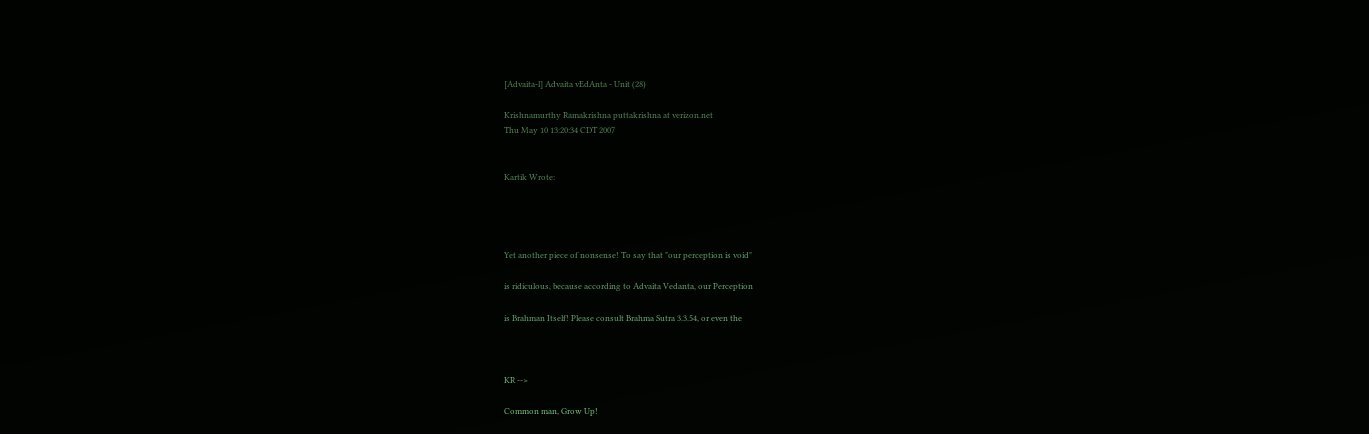[Advaita-l] Advaita vEdAnta - Unit (28)

Krishnamurthy Ramakrishna puttakrishna at verizon.net
Thu May 10 13:20:34 CDT 2007


Kartik Wrote:




Yet another piece of nonsense! To say that "our perception is void"

is ridiculous, because according to Advaita Vedanta, our Perception

is Brahman Itself! Please consult Brahma Sutra 3.3.54, or even the



KR -->

Common man, Grow Up!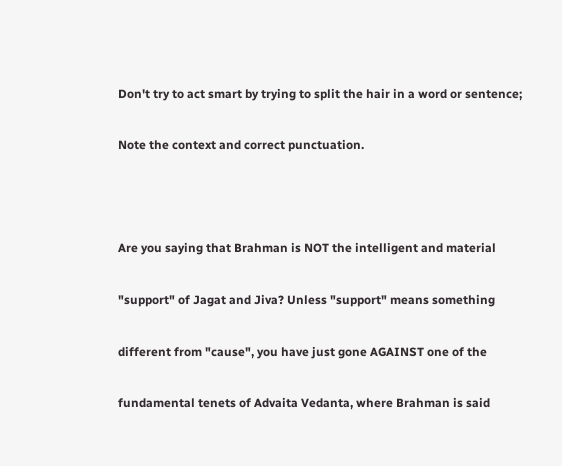Don't try to act smart by trying to split the hair in a word or sentence;

Note the context and correct punctuation.



Are you saying that Brahman is NOT the intelligent and material

"support" of Jagat and Jiva? Unless "support" means something

different from "cause", you have just gone AGAINST one of the

fundamental tenets of Advaita Vedanta, where Brahman is said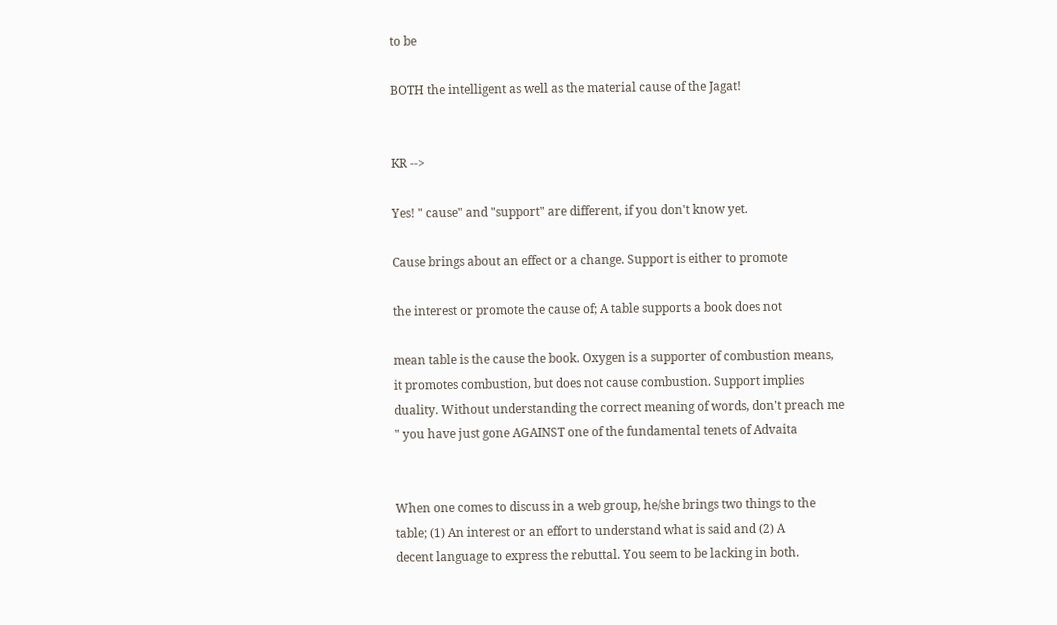to be

BOTH the intelligent as well as the material cause of the Jagat!


KR -->

Yes! " cause" and "support" are different, if you don't know yet.

Cause brings about an effect or a change. Support is either to promote

the interest or promote the cause of; A table supports a book does not

mean table is the cause the book. Oxygen is a supporter of combustion means,
it promotes combustion, but does not cause combustion. Support implies
duality. Without understanding the correct meaning of words, don't preach me
" you have just gone AGAINST one of the fundamental tenets of Advaita


When one comes to discuss in a web group, he/she brings two things to the
table; (1) An interest or an effort to understand what is said and (2) A
decent language to express the rebuttal. You seem to be lacking in both.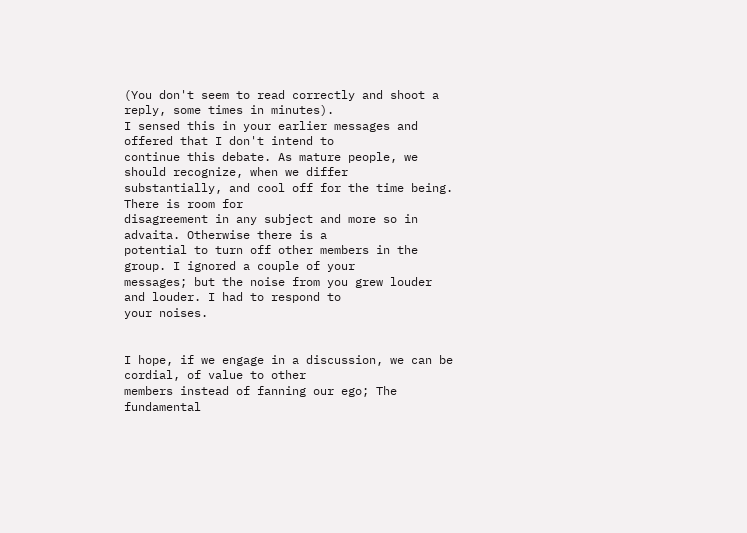(You don't seem to read correctly and shoot a reply, some times in minutes).
I sensed this in your earlier messages and offered that I don't intend to
continue this debate. As mature people, we should recognize, when we differ
substantially, and cool off for the time being. There is room for
disagreement in any subject and more so in advaita. Otherwise there is a
potential to turn off other members in the group. I ignored a couple of your
messages; but the noise from you grew louder and louder. I had to respond to
your noises.


I hope, if we engage in a discussion, we can be cordial, of value to other
members instead of fanning our ego; The fundamental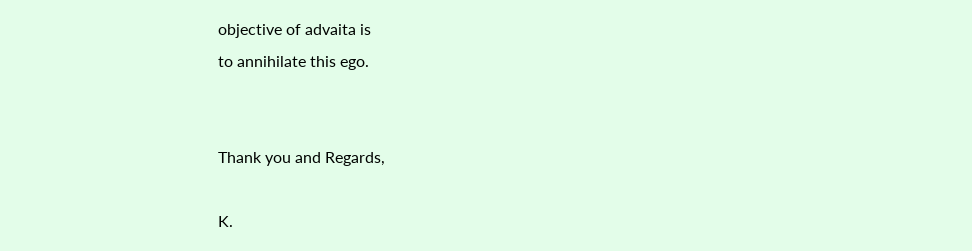objective of advaita is
to annihilate this ego.


Thank you and Regards,

K.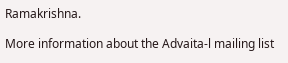Ramakrishna.

More information about the Advaita-l mailing list